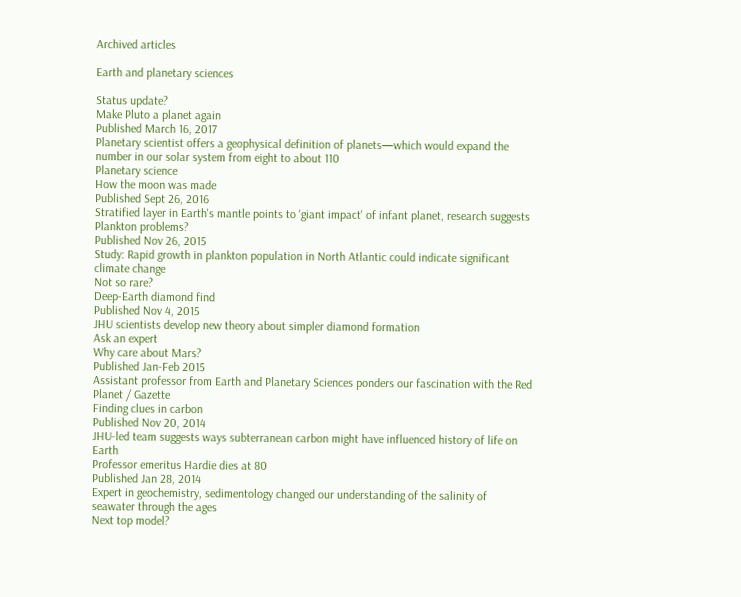Archived articles

Earth and planetary sciences

Status update?
Make Pluto a planet again
Published March 16, 2017
Planetary scientist offers a geophysical definition of planets—which would expand the number in our solar system from eight to about 110
Planetary science
How the moon was made
Published Sept 26, 2016
Stratified layer in Earth's mantle points to 'giant impact' of infant planet, research suggests
Plankton problems?
Published Nov 26, 2015
Study: Rapid growth in plankton population in North Atlantic could indicate significant climate change
Not so rare?
Deep-Earth diamond find
Published Nov 4, 2015
JHU scientists develop new theory about simpler diamond formation
Ask an expert
Why care about Mars?
Published Jan-Feb 2015
Assistant professor from Earth and Planetary Sciences ponders our fascination with the Red Planet / Gazette
Finding clues in carbon
Published Nov 20, 2014
JHU-led team suggests ways subterranean carbon might have influenced history of life on Earth
Professor emeritus Hardie dies at 80
Published Jan 28, 2014
Expert in geochemistry, sedimentology changed our understanding of the salinity of seawater through the ages
Next top model?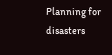Planning for disasters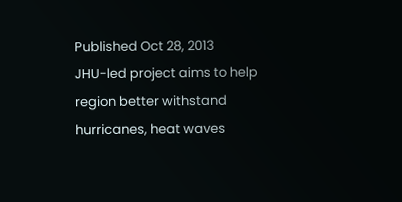Published Oct 28, 2013
JHU-led project aims to help region better withstand hurricanes, heat waves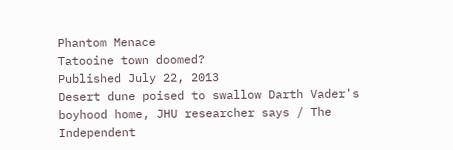Phantom Menace
Tatooine town doomed?
Published July 22, 2013
Desert dune poised to swallow Darth Vader's boyhood home, JHU researcher says / The Independent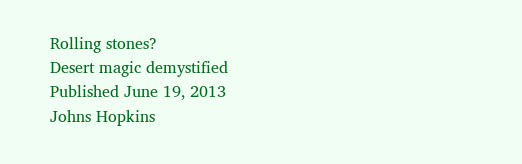Rolling stones?
Desert magic demystified
Published June 19, 2013
Johns Hopkins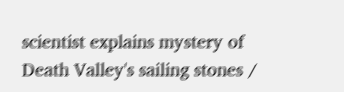scientist explains mystery of Death Valley's sailing stones /